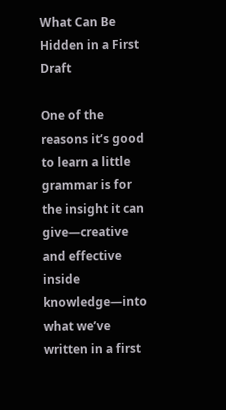What Can Be Hidden in a First Draft

One of the reasons it’s good to learn a little grammar is for the insight it can give—creative and effective inside knowledge—into what we’ve written in a first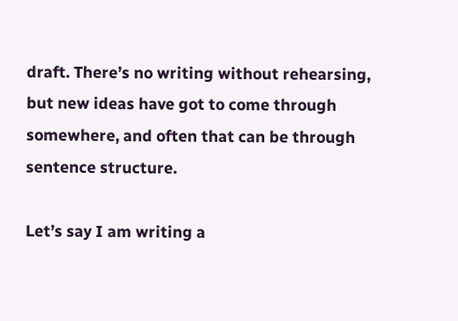draft. There’s no writing without rehearsing, but new ideas have got to come through somewhere, and often that can be through sentence structure.

Let’s say I am writing a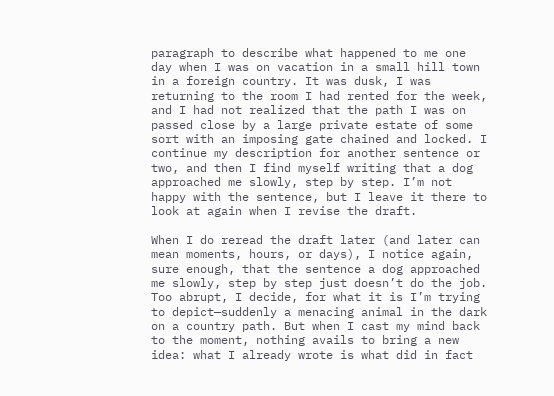paragraph to describe what happened to me one day when I was on vacation in a small hill town in a foreign country. It was dusk, I was returning to the room I had rented for the week, and I had not realized that the path I was on passed close by a large private estate of some sort with an imposing gate chained and locked. I continue my description for another sentence or two, and then I find myself writing that a dog approached me slowly, step by step. I’m not happy with the sentence, but I leave it there to look at again when I revise the draft.

When I do reread the draft later (and later can mean moments, hours, or days), I notice again, sure enough, that the sentence a dog approached me slowly, step by step just doesn’t do the job. Too abrupt, I decide, for what it is I’m trying to depict—suddenly a menacing animal in the dark on a country path. But when I cast my mind back to the moment, nothing avails to bring a new idea: what I already wrote is what did in fact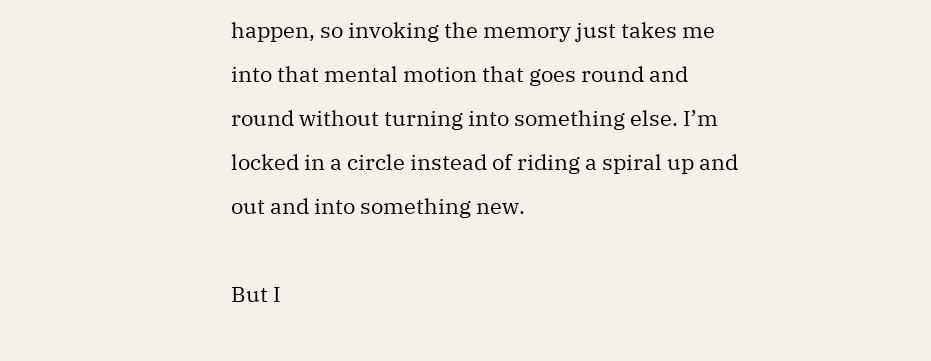happen, so invoking the memory just takes me into that mental motion that goes round and round without turning into something else. I’m locked in a circle instead of riding a spiral up and out and into something new.

But I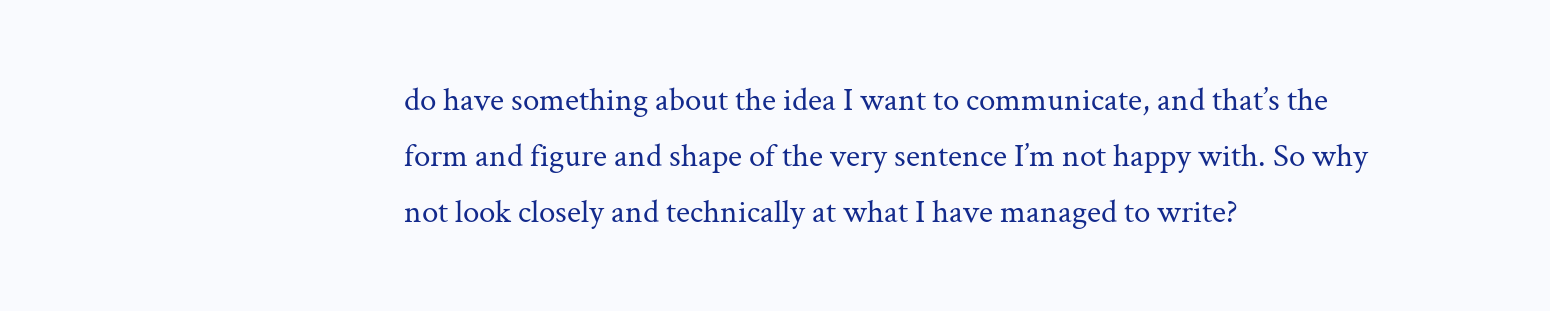do have something about the idea I want to communicate, and that’s the form and figure and shape of the very sentence I’m not happy with. So why not look closely and technically at what I have managed to write?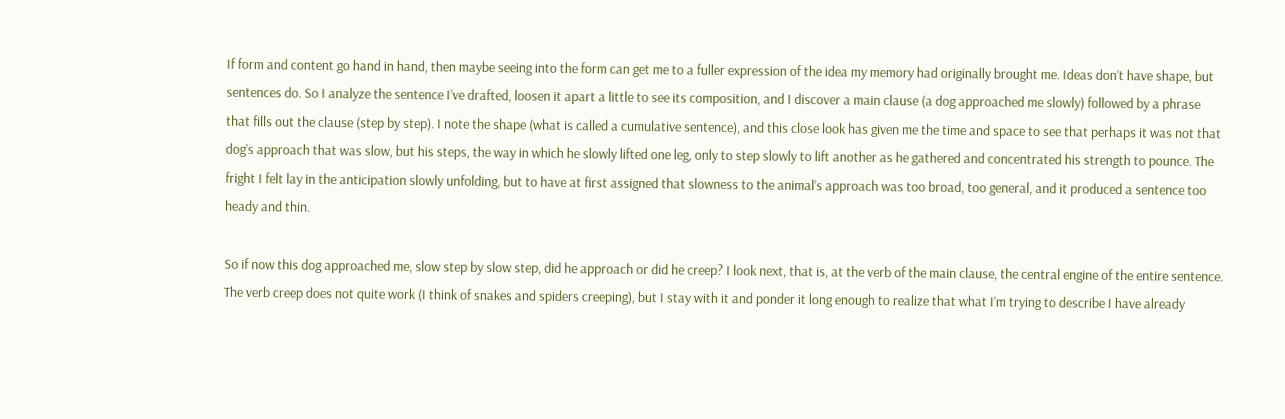If form and content go hand in hand, then maybe seeing into the form can get me to a fuller expression of the idea my memory had originally brought me. Ideas don’t have shape, but sentences do. So I analyze the sentence I’ve drafted, loosen it apart a little to see its composition, and I discover a main clause (a dog approached me slowly) followed by a phrase that fills out the clause (step by step). I note the shape (what is called a cumulative sentence), and this close look has given me the time and space to see that perhaps it was not that dog’s approach that was slow, but his steps, the way in which he slowly lifted one leg, only to step slowly to lift another as he gathered and concentrated his strength to pounce. The fright I felt lay in the anticipation slowly unfolding, but to have at first assigned that slowness to the animal’s approach was too broad, too general, and it produced a sentence too heady and thin.

So if now this dog approached me, slow step by slow step, did he approach or did he creep? I look next, that is, at the verb of the main clause, the central engine of the entire sentence. The verb creep does not quite work (I think of snakes and spiders creeping), but I stay with it and ponder it long enough to realize that what I’m trying to describe I have already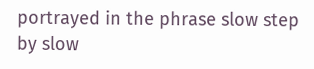portrayed in the phrase slow step by slow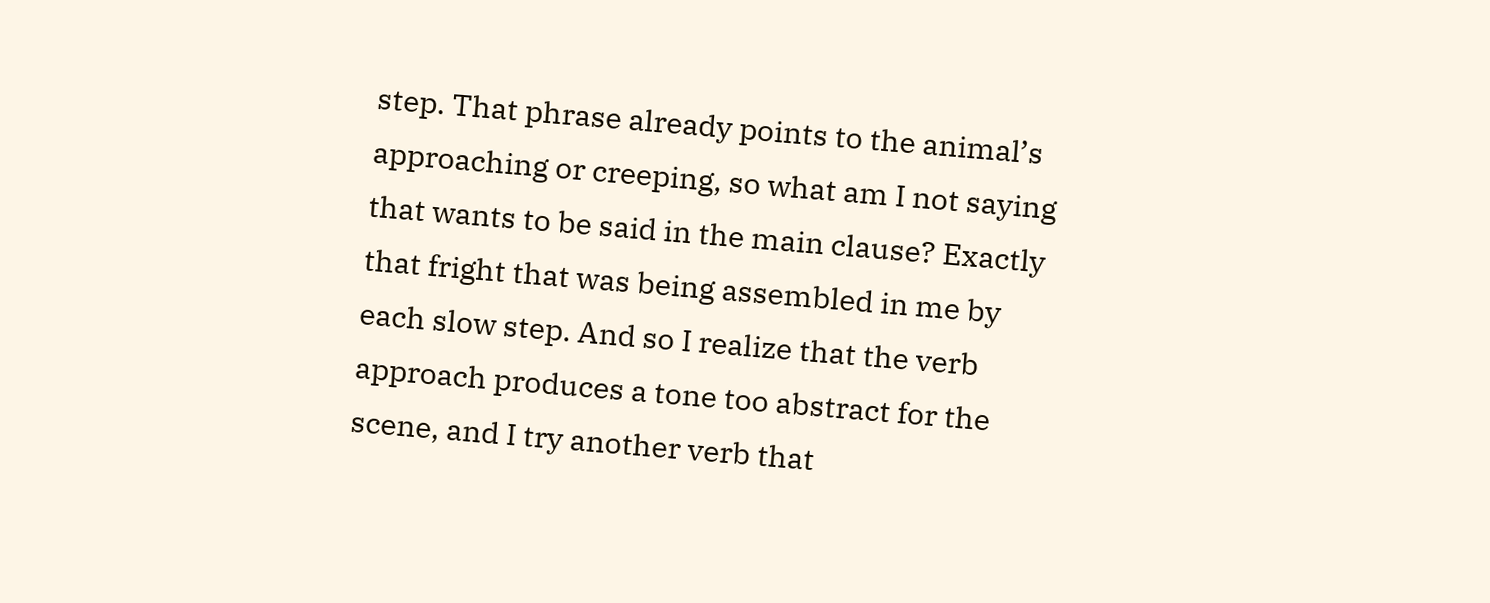step. That phrase already points to the animal’s approaching or creeping, so what am I not saying that wants to be said in the main clause? Exactly that fright that was being assembled in me by each slow step. And so I realize that the verb approach produces a tone too abstract for the scene, and I try another verb that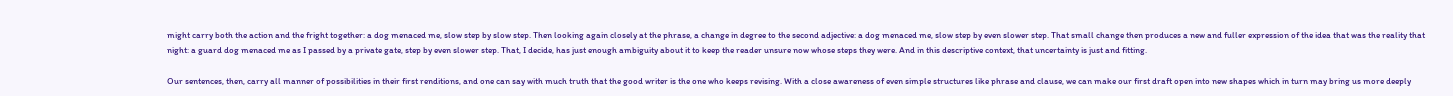might carry both the action and the fright together: a dog menaced me, slow step by slow step. Then looking again closely at the phrase, a change in degree to the second adjective: a dog menaced me, slow step by even slower step. That small change then produces a new and fuller expression of the idea that was the reality that night: a guard dog menaced me as I passed by a private gate, step by even slower step. That, I decide, has just enough ambiguity about it to keep the reader unsure now whose steps they were. And in this descriptive context, that uncertainty is just and fitting.

Our sentences, then, carry all manner of possibilities in their first renditions, and one can say with much truth that the good writer is the one who keeps revising. With a close awareness of even simple structures like phrase and clause, we can make our first draft open into new shapes which in turn may bring us more deeply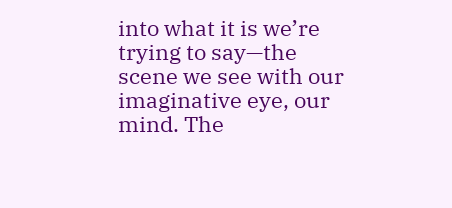into what it is we’re trying to say—the scene we see with our imaginative eye, our mind. The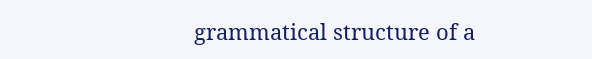grammatical structure of a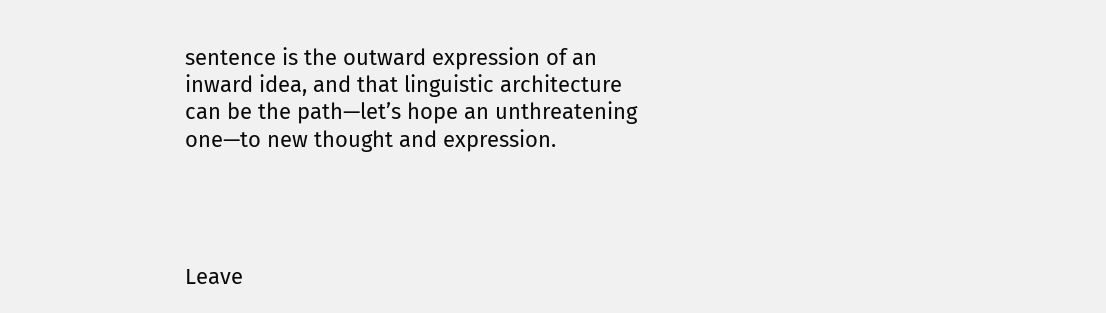sentence is the outward expression of an inward idea, and that linguistic architecture can be the path—let’s hope an unthreatening one—to new thought and expression.




Leave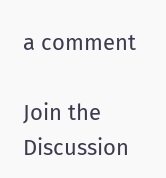a comment

Join the Discussion